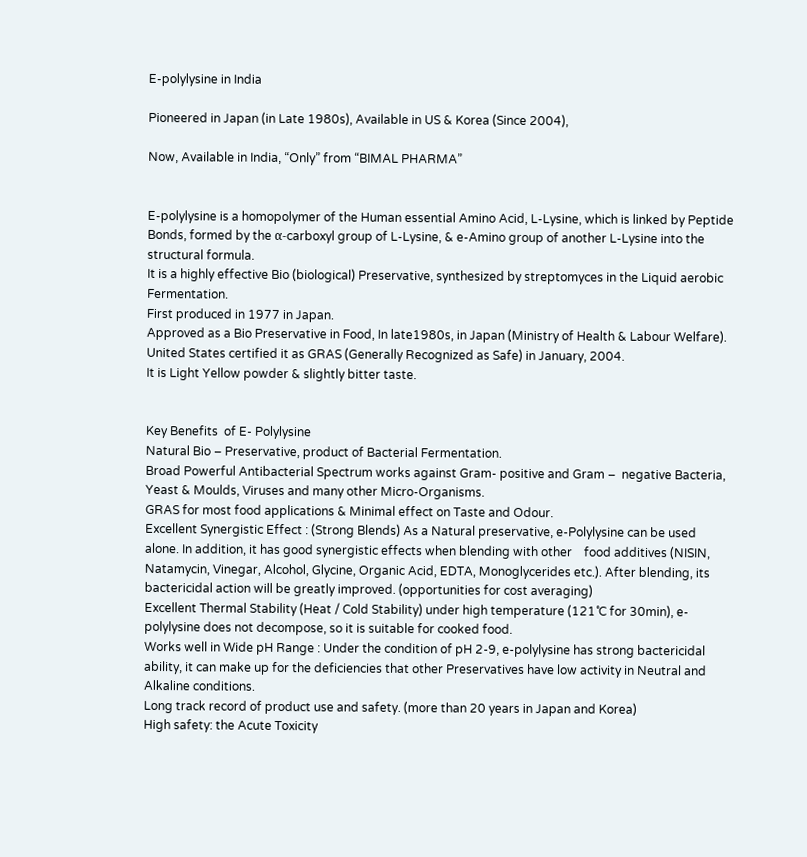E-polylysine in India

Pioneered in Japan (in Late 1980s), Available in US & Korea (Since 2004),

Now, Available in India, “Only” from “BIMAL PHARMA”


E-polylysine is a homopolymer of the Human essential Amino Acid, L-Lysine, which is linked by Peptide Bonds, formed by the α-carboxyl group of L-Lysine, & e-Amino group of another L-Lysine into the structural formula.
It is a highly effective Bio (biological) Preservative, synthesized by streptomyces in the Liquid aerobic Fermentation.
First produced in 1977 in Japan.
Approved as a Bio Preservative in Food, In late1980s, in Japan (Ministry of Health & Labour Welfare).
United States certified it as GRAS (Generally Recognized as Safe) in January, 2004.
It is Light Yellow powder & slightly bitter taste.


Key Benefits  of E- Polylysine
Natural Bio – Preservative, product of Bacterial Fermentation.
Broad Powerful Antibacterial Spectrum works against Gram- positive and Gram –  negative Bacteria, Yeast & Moulds, Viruses and many other Micro-Organisms.
GRAS for most food applications & Minimal effect on Taste and Odour.
Excellent Synergistic Effect : (Strong Blends) As a Natural preservative, e-Polylysine can be used alone. In addition, it has good synergistic effects when blending with other    food additives (NISIN, Natamycin, Vinegar, Alcohol, Glycine, Organic Acid, EDTA, Monoglycerides etc.). After blending, its bactericidal action will be greatly improved. (opportunities for cost averaging)
Excellent Thermal Stability (Heat / Cold Stability) under high temperature (121˚C for 30min), e-polylysine does not decompose, so it is suitable for cooked food.
Works well in Wide pH Range : Under the condition of pH 2-9, e-polylysine has strong bactericidal ability, it can make up for the deficiencies that other Preservatives have low activity in Neutral and Alkaline conditions.
Long track record of product use and safety. (more than 20 years in Japan and Korea)
High safety: the Acute Toxicity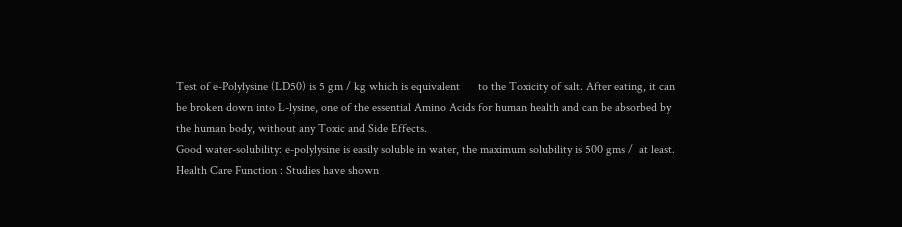Test of e-Polylysine (LD50) is 5 gm / kg which is equivalent      to the Toxicity of salt. After eating, it can be broken down into L-lysine, one of the essential Amino Acids for human health and can be absorbed by the human body, without any Toxic and Side Effects.
Good water-solubility: e-polylysine is easily soluble in water, the maximum solubility is 500 gms /  at least.
Health Care Function : Studies have shown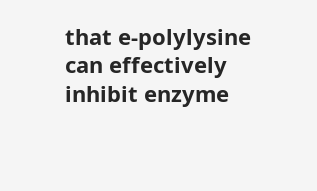that e-polylysine can effectively inhibit enzyme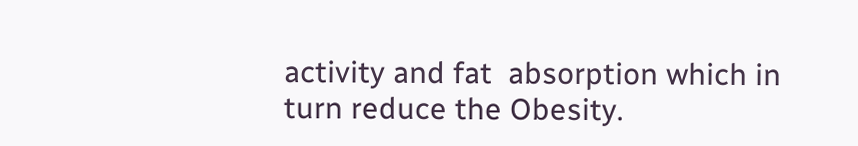activity and fat  absorption which in turn reduce the Obesity.